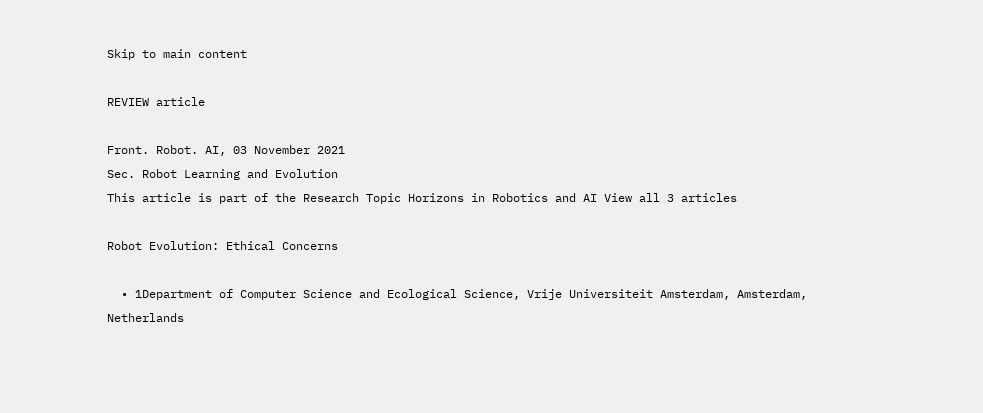Skip to main content

REVIEW article

Front. Robot. AI, 03 November 2021
Sec. Robot Learning and Evolution
This article is part of the Research Topic Horizons in Robotics and AI View all 3 articles

Robot Evolution: Ethical Concerns

  • 1Department of Computer Science and Ecological Science, Vrije Universiteit Amsterdam, Amsterdam, Netherlands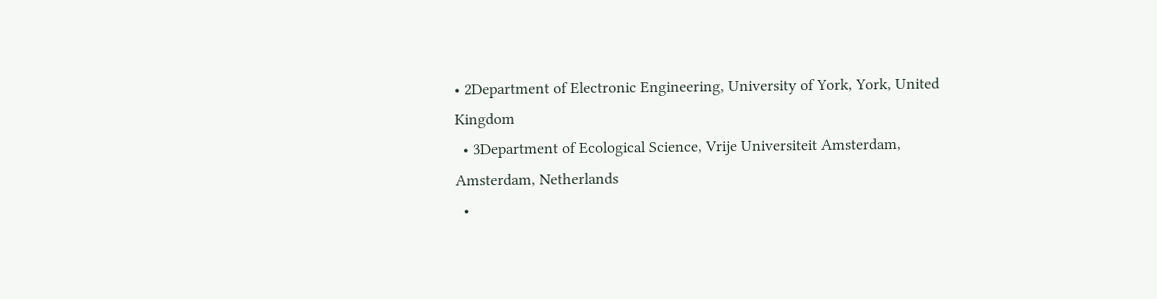• 2Department of Electronic Engineering, University of York, York, United Kingdom
  • 3Department of Ecological Science, Vrije Universiteit Amsterdam, Amsterdam, Netherlands
  •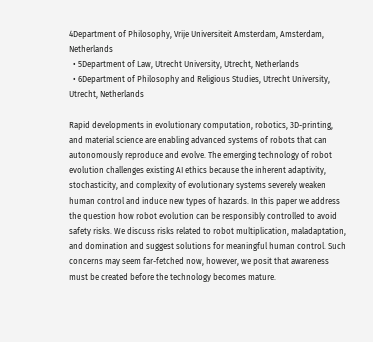4Department of Philosophy, Vrije Universiteit Amsterdam, Amsterdam, Netherlands
  • 5Department of Law, Utrecht University, Utrecht, Netherlands
  • 6Department of Philosophy and Religious Studies, Utrecht University, Utrecht, Netherlands

Rapid developments in evolutionary computation, robotics, 3D-printing, and material science are enabling advanced systems of robots that can autonomously reproduce and evolve. The emerging technology of robot evolution challenges existing AI ethics because the inherent adaptivity, stochasticity, and complexity of evolutionary systems severely weaken human control and induce new types of hazards. In this paper we address the question how robot evolution can be responsibly controlled to avoid safety risks. We discuss risks related to robot multiplication, maladaptation, and domination and suggest solutions for meaningful human control. Such concerns may seem far-fetched now, however, we posit that awareness must be created before the technology becomes mature.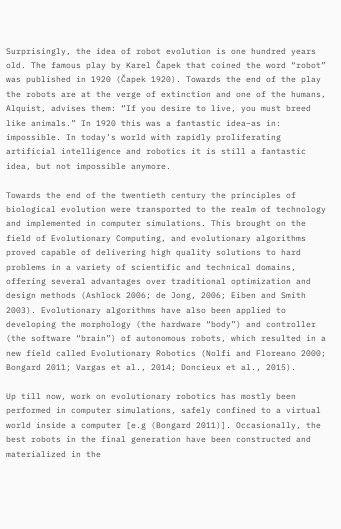Surprisingly, the idea of robot evolution is one hundred years old. The famous play by Karel Čapek that coined the word “robot” was published in 1920 (Čapek 1920). Towards the end of the play the robots are at the verge of extinction and one of the humans, Alquist, advises them: “If you desire to live, you must breed like animals.” In 1920 this was a fantastic idea–as in: impossible. In today’s world with rapidly proliferating artificial intelligence and robotics it is still a fantastic idea, but not impossible anymore.

Towards the end of the twentieth century the principles of biological evolution were transported to the realm of technology and implemented in computer simulations. This brought on the field of Evolutionary Computing, and evolutionary algorithms proved capable of delivering high quality solutions to hard problems in a variety of scientific and technical domains, offering several advantages over traditional optimization and design methods (Ashlock 2006; de Jong, 2006; Eiben and Smith 2003). Evolutionary algorithms have also been applied to developing the morphology (the hardware “body”) and controller (the software “brain”) of autonomous robots, which resulted in a new field called Evolutionary Robotics (Nolfi and Floreano 2000; Bongard 2011; Vargas et al., 2014; Doncieux et al., 2015).

Up till now, work on evolutionary robotics has mostly been performed in computer simulations, safely confined to a virtual world inside a computer [e.g (Bongard 2011)]. Occasionally, the best robots in the final generation have been constructed and materialized in the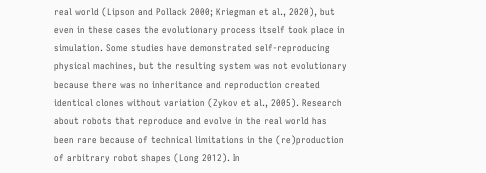real world (Lipson and Pollack 2000; Kriegman et al., 2020), but even in these cases the evolutionary process itself took place in simulation. Some studies have demonstrated self-reproducing physical machines, but the resulting system was not evolutionary because there was no inheritance and reproduction created identical clones without variation (Zykov et al., 2005). Research about robots that reproduce and evolve in the real world has been rare because of technical limitations in the (re)production of arbitrary robot shapes (Long 2012). In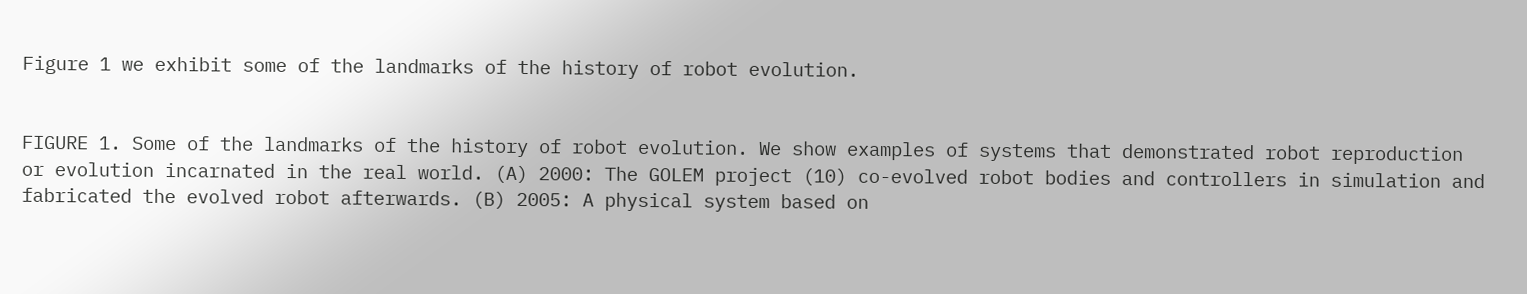Figure 1 we exhibit some of the landmarks of the history of robot evolution.


FIGURE 1. Some of the landmarks of the history of robot evolution. We show examples of systems that demonstrated robot reproduction or evolution incarnated in the real world. (A) 2000: The GOLEM project (10) co-evolved robot bodies and controllers in simulation and fabricated the evolved robot afterwards. (B) 2005: A physical system based on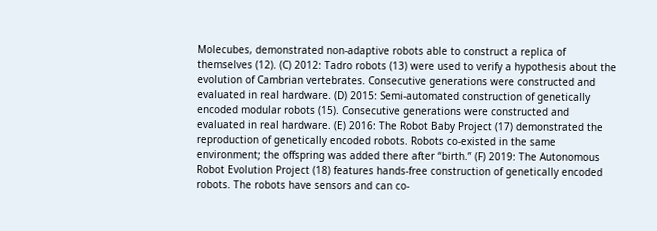Molecubes, demonstrated non-adaptive robots able to construct a replica of themselves (12). (C) 2012: Tadro robots (13) were used to verify a hypothesis about the evolution of Cambrian vertebrates. Consecutive generations were constructed and evaluated in real hardware. (D) 2015: Semi-automated construction of genetically encoded modular robots (15). Consecutive generations were constructed and evaluated in real hardware. (E) 2016: The Robot Baby Project (17) demonstrated the reproduction of genetically encoded robots. Robots co-existed in the same environment; the offspring was added there after “birth.” (F) 2019: The Autonomous Robot Evolution Project (18) features hands-free construction of genetically encoded robots. The robots have sensors and can co-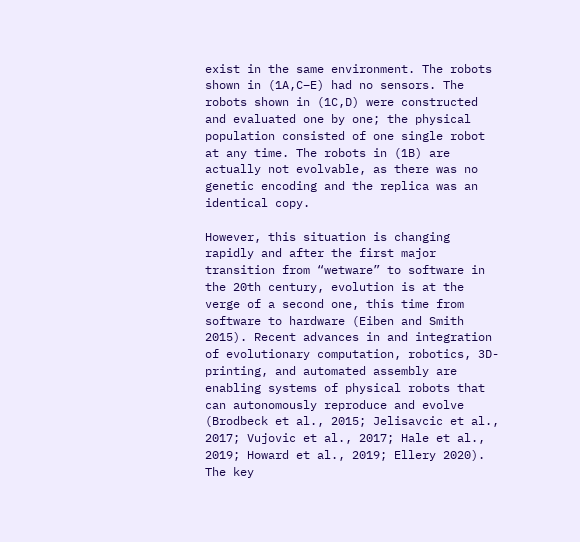exist in the same environment. The robots shown in (1A,C–E) had no sensors. The robots shown in (1C,D) were constructed and evaluated one by one; the physical population consisted of one single robot at any time. The robots in (1B) are actually not evolvable, as there was no genetic encoding and the replica was an identical copy.

However, this situation is changing rapidly and after the first major transition from “wetware” to software in the 20th century, evolution is at the verge of a second one, this time from software to hardware (Eiben and Smith 2015). Recent advances in and integration of evolutionary computation, robotics, 3D-printing, and automated assembly are enabling systems of physical robots that can autonomously reproduce and evolve (Brodbeck et al., 2015; Jelisavcic et al., 2017; Vujovic et al., 2017; Hale et al., 2019; Howard et al., 2019; Ellery 2020). The key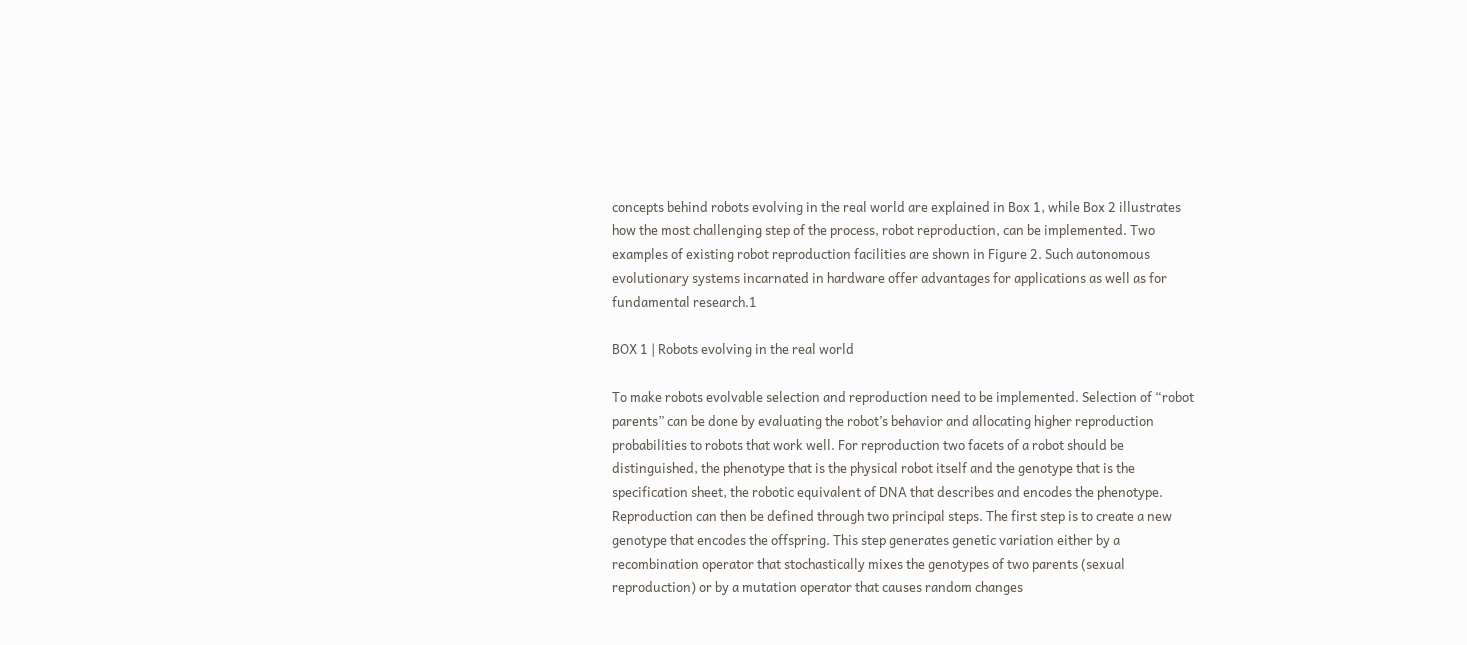concepts behind robots evolving in the real world are explained in Box 1, while Box 2 illustrates how the most challenging step of the process, robot reproduction, can be implemented. Two examples of existing robot reproduction facilities are shown in Figure 2. Such autonomous evolutionary systems incarnated in hardware offer advantages for applications as well as for fundamental research.1

BOX 1 | Robots evolving in the real world

To make robots evolvable selection and reproduction need to be implemented. Selection of “robot parents” can be done by evaluating the robot’s behavior and allocating higher reproduction probabilities to robots that work well. For reproduction two facets of a robot should be distinguished, the phenotype that is the physical robot itself and the genotype that is the specification sheet, the robotic equivalent of DNA that describes and encodes the phenotype. Reproduction can then be defined through two principal steps. The first step is to create a new genotype that encodes the offspring. This step generates genetic variation either by a recombination operator that stochastically mixes the genotypes of two parents (sexual reproduction) or by a mutation operator that causes random changes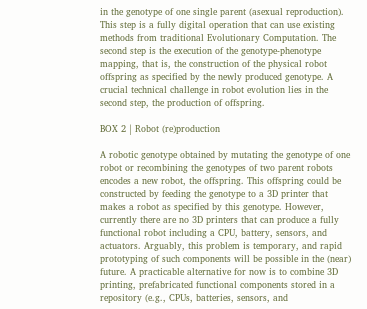in the genotype of one single parent (asexual reproduction). This step is a fully digital operation that can use existing methods from traditional Evolutionary Computation. The second step is the execution of the genotype-phenotype mapping, that is, the construction of the physical robot offspring as specified by the newly produced genotype. A crucial technical challenge in robot evolution lies in the second step, the production of offspring.

BOX 2 | Robot (re)production

A robotic genotype obtained by mutating the genotype of one robot or recombining the genotypes of two parent robots encodes a new robot, the offspring. This offspring could be constructed by feeding the genotype to a 3D printer that makes a robot as specified by this genotype. However, currently there are no 3D printers that can produce a fully functional robot including a CPU, battery, sensors, and actuators. Arguably, this problem is temporary, and rapid prototyping of such components will be possible in the (near) future. A practicable alternative for now is to combine 3D printing, prefabricated functional components stored in a repository (e.g., CPUs, batteries, sensors, and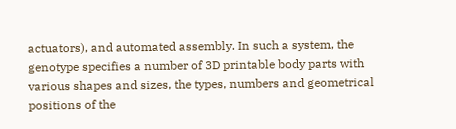actuators), and automated assembly. In such a system, the genotype specifies a number of 3D printable body parts with various shapes and sizes, the types, numbers and geometrical positions of the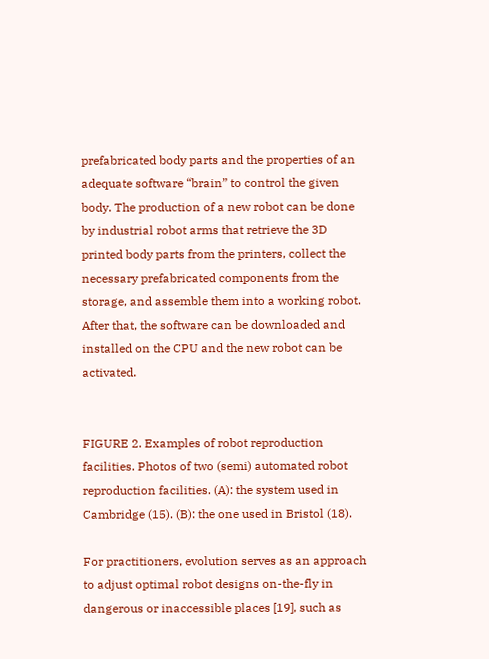prefabricated body parts and the properties of an adequate software “brain” to control the given body. The production of a new robot can be done by industrial robot arms that retrieve the 3D printed body parts from the printers, collect the necessary prefabricated components from the storage, and assemble them into a working robot. After that, the software can be downloaded and installed on the CPU and the new robot can be activated.


FIGURE 2. Examples of robot reproduction facilities. Photos of two (semi) automated robot reproduction facilities. (A): the system used in Cambridge (15). (B): the one used in Bristol (18).

For practitioners, evolution serves as an approach to adjust optimal robot designs on-the-fly in dangerous or inaccessible places [19], such as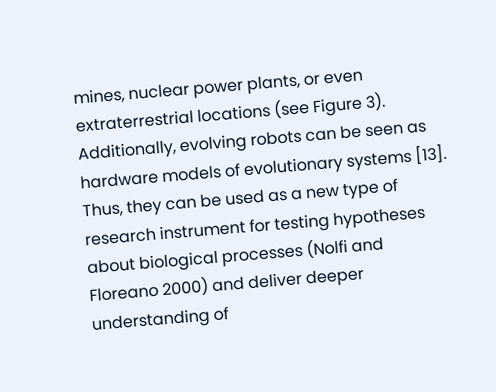mines, nuclear power plants, or even extraterrestrial locations (see Figure 3). Additionally, evolving robots can be seen as hardware models of evolutionary systems [13]. Thus, they can be used as a new type of research instrument for testing hypotheses about biological processes (Nolfi and Floreano 2000) and deliver deeper understanding of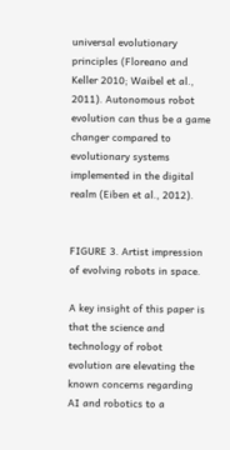universal evolutionary principles (Floreano and Keller 2010; Waibel et al., 2011). Autonomous robot evolution can thus be a game changer compared to evolutionary systems implemented in the digital realm (Eiben et al., 2012).


FIGURE 3. Artist impression of evolving robots in space.

A key insight of this paper is that the science and technology of robot evolution are elevating the known concerns regarding AI and robotics to a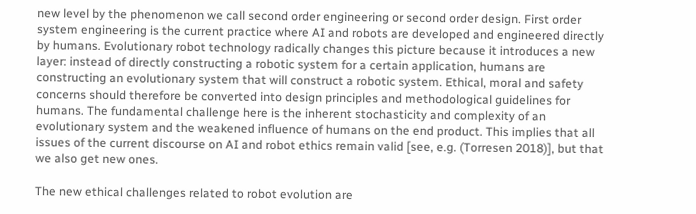new level by the phenomenon we call second order engineering or second order design. First order system engineering is the current practice where AI and robots are developed and engineered directly by humans. Evolutionary robot technology radically changes this picture because it introduces a new layer: instead of directly constructing a robotic system for a certain application, humans are constructing an evolutionary system that will construct a robotic system. Ethical, moral and safety concerns should therefore be converted into design principles and methodological guidelines for humans. The fundamental challenge here is the inherent stochasticity and complexity of an evolutionary system and the weakened influence of humans on the end product. This implies that all issues of the current discourse on AI and robot ethics remain valid [see, e.g. (Torresen 2018)], but that we also get new ones.

The new ethical challenges related to robot evolution are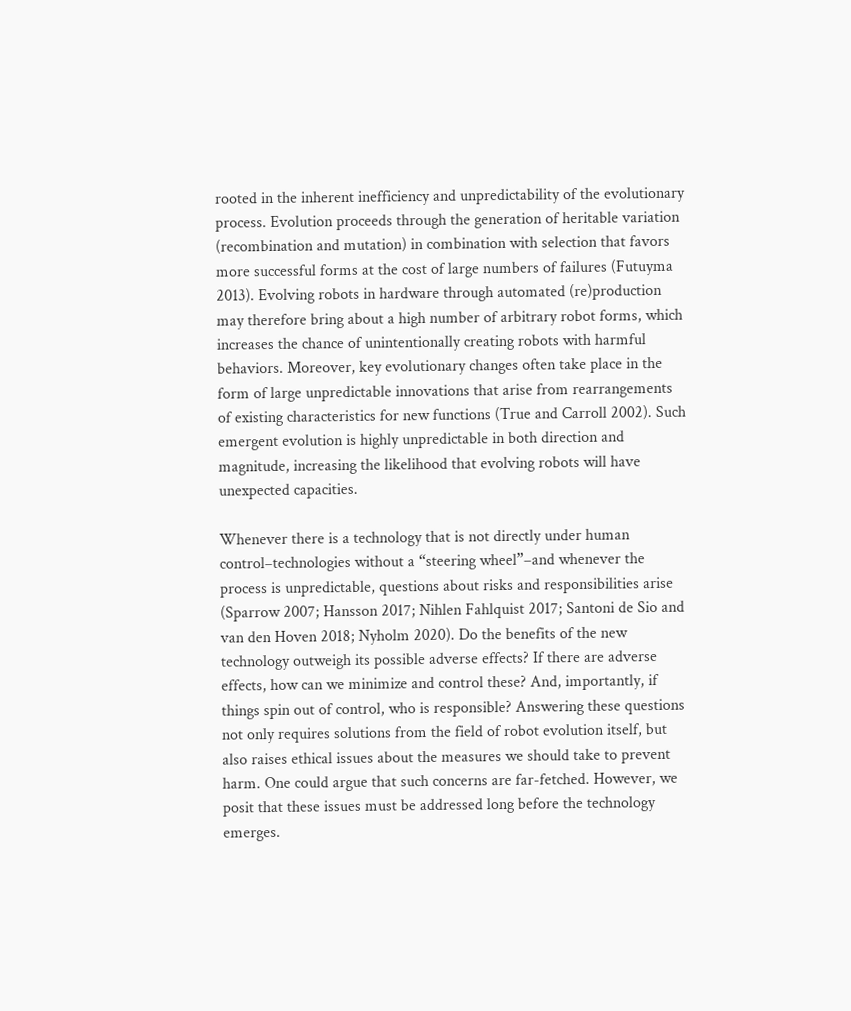rooted in the inherent inefficiency and unpredictability of the evolutionary process. Evolution proceeds through the generation of heritable variation (recombination and mutation) in combination with selection that favors more successful forms at the cost of large numbers of failures (Futuyma 2013). Evolving robots in hardware through automated (re)production may therefore bring about a high number of arbitrary robot forms, which increases the chance of unintentionally creating robots with harmful behaviors. Moreover, key evolutionary changes often take place in the form of large unpredictable innovations that arise from rearrangements of existing characteristics for new functions (True and Carroll 2002). Such emergent evolution is highly unpredictable in both direction and magnitude, increasing the likelihood that evolving robots will have unexpected capacities.

Whenever there is a technology that is not directly under human control–technologies without a “steering wheel”–and whenever the process is unpredictable, questions about risks and responsibilities arise (Sparrow 2007; Hansson 2017; Nihlen Fahlquist 2017; Santoni de Sio and van den Hoven 2018; Nyholm 2020). Do the benefits of the new technology outweigh its possible adverse effects? If there are adverse effects, how can we minimize and control these? And, importantly, if things spin out of control, who is responsible? Answering these questions not only requires solutions from the field of robot evolution itself, but also raises ethical issues about the measures we should take to prevent harm. One could argue that such concerns are far-fetched. However, we posit that these issues must be addressed long before the technology emerges.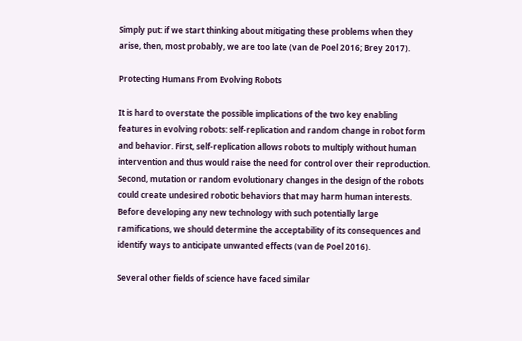Simply put: if we start thinking about mitigating these problems when they arise, then, most probably, we are too late (van de Poel 2016; Brey 2017).

Protecting Humans From Evolving Robots

It is hard to overstate the possible implications of the two key enabling features in evolving robots: self-replication and random change in robot form and behavior. First, self-replication allows robots to multiply without human intervention and thus would raise the need for control over their reproduction. Second, mutation or random evolutionary changes in the design of the robots could create undesired robotic behaviors that may harm human interests. Before developing any new technology with such potentially large ramifications, we should determine the acceptability of its consequences and identify ways to anticipate unwanted effects (van de Poel 2016).

Several other fields of science have faced similar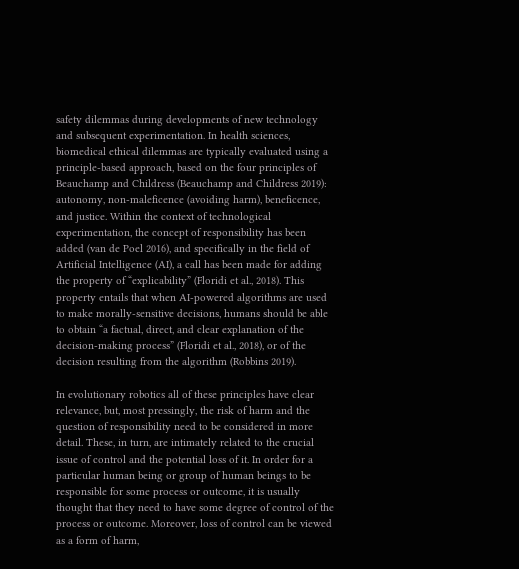safety dilemmas during developments of new technology and subsequent experimentation. In health sciences, biomedical ethical dilemmas are typically evaluated using a principle-based approach, based on the four principles of Beauchamp and Childress (Beauchamp and Childress 2019): autonomy, non-maleficence (avoiding harm), beneficence, and justice. Within the context of technological experimentation, the concept of responsibility has been added (van de Poel 2016), and specifically in the field of Artificial Intelligence (AI), a call has been made for adding the property of “explicability” (Floridi et al., 2018). This property entails that when AI-powered algorithms are used to make morally-sensitive decisions, humans should be able to obtain “a factual, direct, and clear explanation of the decision-making process” (Floridi et al., 2018), or of the decision resulting from the algorithm (Robbins 2019).

In evolutionary robotics all of these principles have clear relevance, but, most pressingly, the risk of harm and the question of responsibility need to be considered in more detail. These, in turn, are intimately related to the crucial issue of control and the potential loss of it. In order for a particular human being or group of human beings to be responsible for some process or outcome, it is usually thought that they need to have some degree of control of the process or outcome. Moreover, loss of control can be viewed as a form of harm,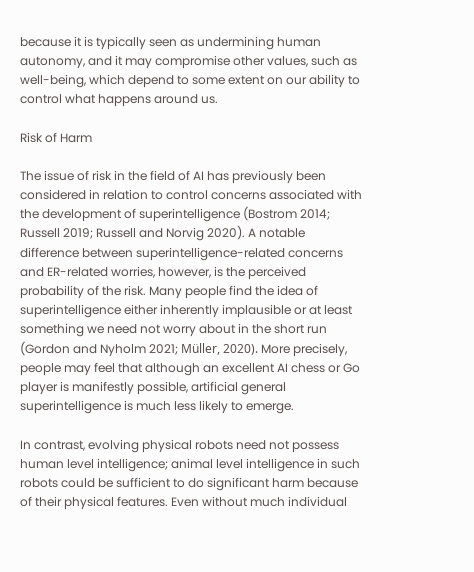because it is typically seen as undermining human autonomy, and it may compromise other values, such as well-being, which depend to some extent on our ability to control what happens around us.

Risk of Harm

The issue of risk in the field of AI has previously been considered in relation to control concerns associated with the development of superintelligence (Bostrom 2014; Russell 2019; Russell and Norvig 2020). A notable difference between superintelligence-related concerns and ER-related worries, however, is the perceived probability of the risk. Many people find the idea of superintelligence either inherently implausible or at least something we need not worry about in the short run (Gordon and Nyholm 2021; Müller, 2020). More precisely, people may feel that although an excellent AI chess or Go player is manifestly possible, artificial general superintelligence is much less likely to emerge.

In contrast, evolving physical robots need not possess human level intelligence; animal level intelligence in such robots could be sufficient to do significant harm because of their physical features. Even without much individual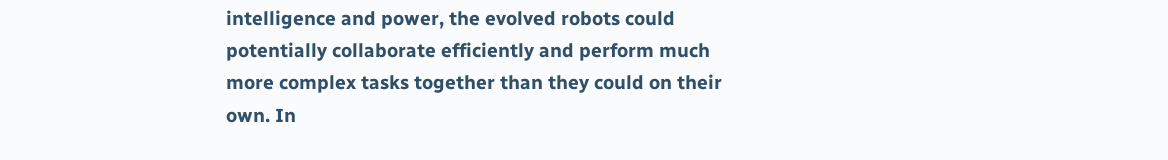intelligence and power, the evolved robots could potentially collaborate efficiently and perform much more complex tasks together than they could on their own. In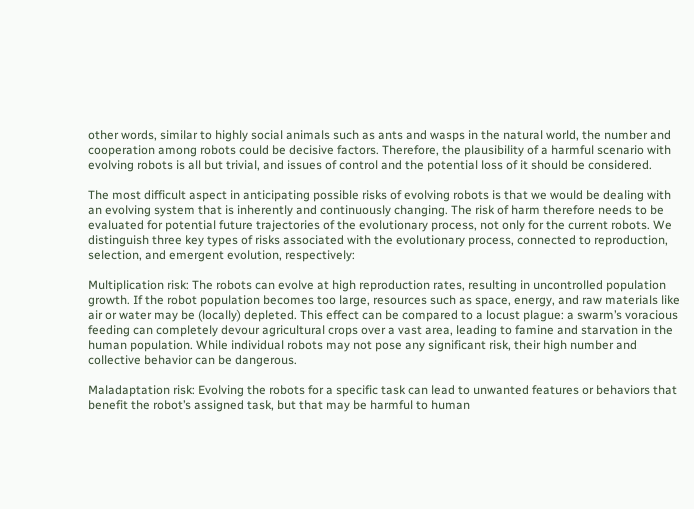other words, similar to highly social animals such as ants and wasps in the natural world, the number and cooperation among robots could be decisive factors. Therefore, the plausibility of a harmful scenario with evolving robots is all but trivial, and issues of control and the potential loss of it should be considered.

The most difficult aspect in anticipating possible risks of evolving robots is that we would be dealing with an evolving system that is inherently and continuously changing. The risk of harm therefore needs to be evaluated for potential future trajectories of the evolutionary process, not only for the current robots. We distinguish three key types of risks associated with the evolutionary process, connected to reproduction, selection, and emergent evolution, respectively:

Multiplication risk: The robots can evolve at high reproduction rates, resulting in uncontrolled population growth. If the robot population becomes too large, resources such as space, energy, and raw materials like air or water may be (locally) depleted. This effect can be compared to a locust plague: a swarm’s voracious feeding can completely devour agricultural crops over a vast area, leading to famine and starvation in the human population. While individual robots may not pose any significant risk, their high number and collective behavior can be dangerous.

Maladaptation risk: Evolving the robots for a specific task can lead to unwanted features or behaviors that benefit the robot’s assigned task, but that may be harmful to human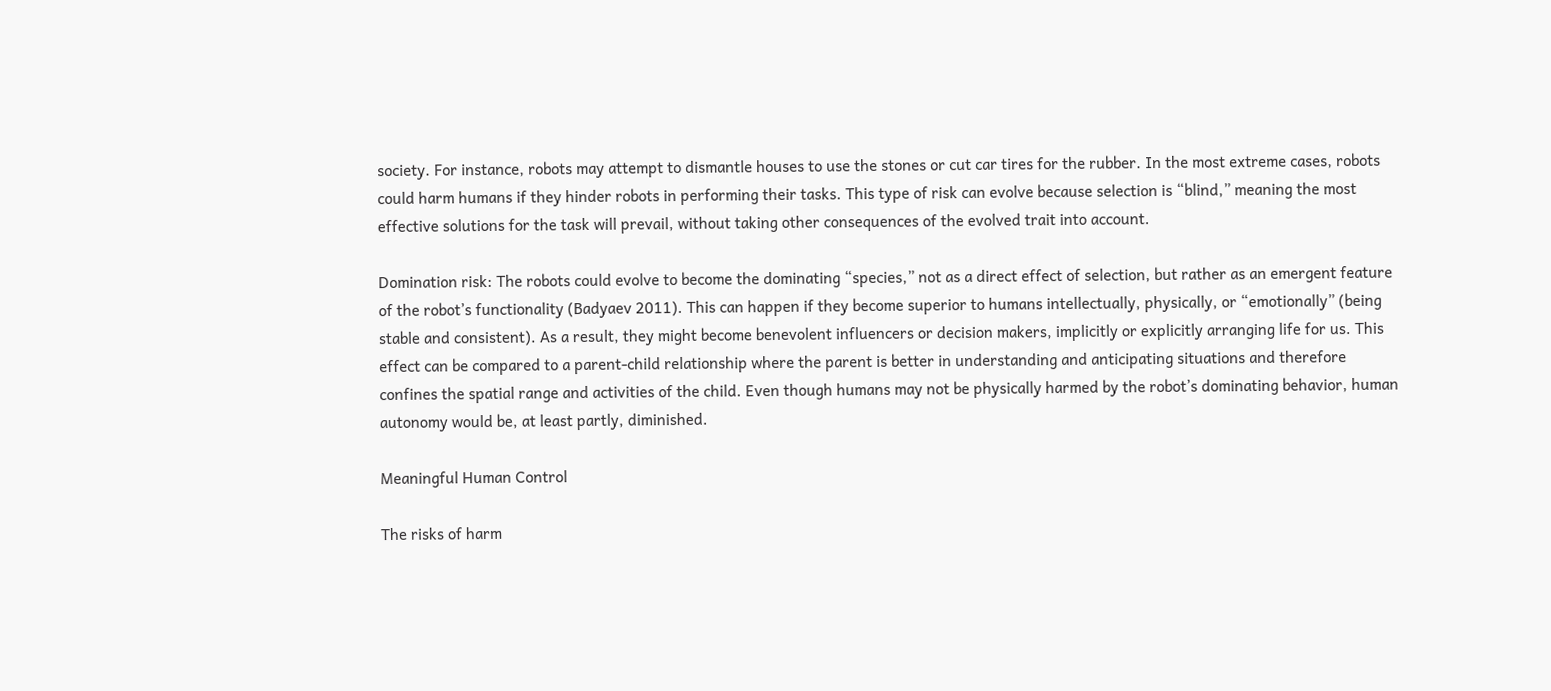society. For instance, robots may attempt to dismantle houses to use the stones or cut car tires for the rubber. In the most extreme cases, robots could harm humans if they hinder robots in performing their tasks. This type of risk can evolve because selection is “blind,” meaning the most effective solutions for the task will prevail, without taking other consequences of the evolved trait into account.

Domination risk: The robots could evolve to become the dominating “species,” not as a direct effect of selection, but rather as an emergent feature of the robot’s functionality (Badyaev 2011). This can happen if they become superior to humans intellectually, physically, or “emotionally” (being stable and consistent). As a result, they might become benevolent influencers or decision makers, implicitly or explicitly arranging life for us. This effect can be compared to a parent-child relationship where the parent is better in understanding and anticipating situations and therefore confines the spatial range and activities of the child. Even though humans may not be physically harmed by the robot’s dominating behavior, human autonomy would be, at least partly, diminished.

Meaningful Human Control

The risks of harm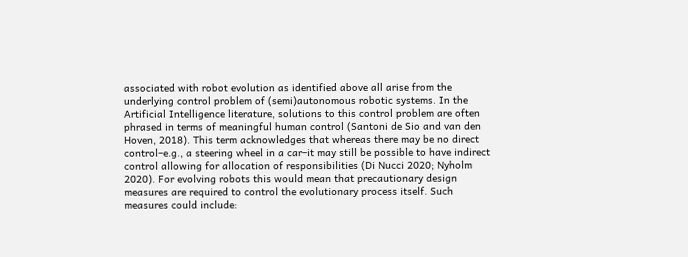associated with robot evolution as identified above all arise from the underlying control problem of (semi)autonomous robotic systems. In the Artificial Intelligence literature, solutions to this control problem are often phrased in terms of meaningful human control (Santoni de Sio and van den Hoven, 2018). This term acknowledges that whereas there may be no direct control–e.g., a steering wheel in a car–it may still be possible to have indirect control allowing for allocation of responsibilities (Di Nucci 2020; Nyholm 2020). For evolving robots this would mean that precautionary design measures are required to control the evolutionary process itself. Such measures could include: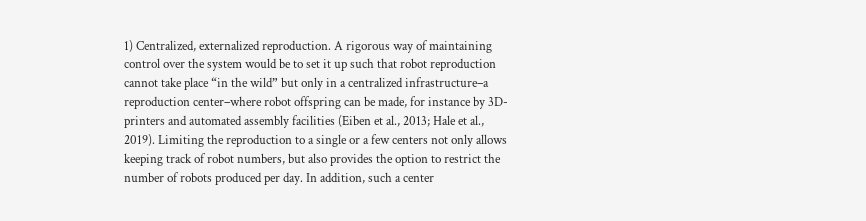1) Centralized, externalized reproduction. A rigorous way of maintaining control over the system would be to set it up such that robot reproduction cannot take place “in the wild” but only in a centralized infrastructure–a reproduction center–where robot offspring can be made, for instance by 3D-printers and automated assembly facilities (Eiben et al., 2013; Hale et al., 2019). Limiting the reproduction to a single or a few centers not only allows keeping track of robot numbers, but also provides the option to restrict the number of robots produced per day. In addition, such a center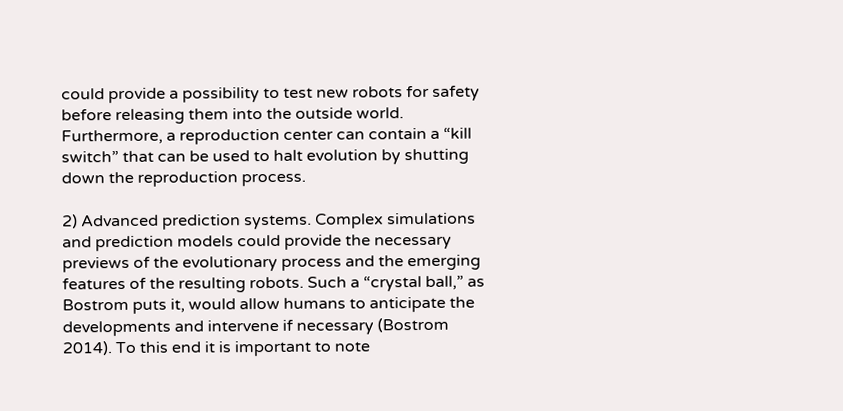could provide a possibility to test new robots for safety before releasing them into the outside world. Furthermore, a reproduction center can contain a “kill switch” that can be used to halt evolution by shutting down the reproduction process.

2) Advanced prediction systems. Complex simulations and prediction models could provide the necessary previews of the evolutionary process and the emerging features of the resulting robots. Such a “crystal ball,” as Bostrom puts it, would allow humans to anticipate the developments and intervene if necessary (Bostrom 2014). To this end it is important to note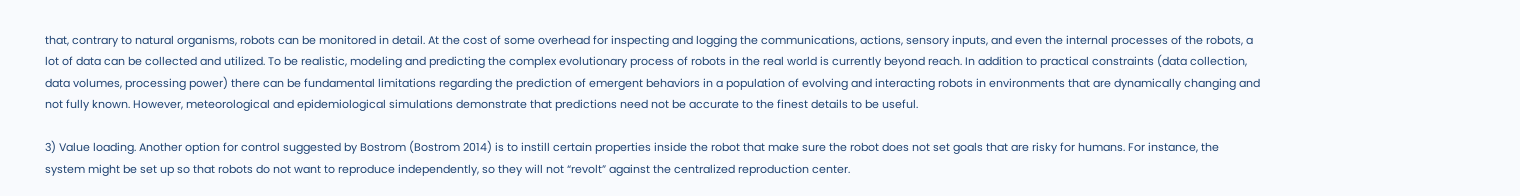that, contrary to natural organisms, robots can be monitored in detail. At the cost of some overhead for inspecting and logging the communications, actions, sensory inputs, and even the internal processes of the robots, a lot of data can be collected and utilized. To be realistic, modeling and predicting the complex evolutionary process of robots in the real world is currently beyond reach. In addition to practical constraints (data collection, data volumes, processing power) there can be fundamental limitations regarding the prediction of emergent behaviors in a population of evolving and interacting robots in environments that are dynamically changing and not fully known. However, meteorological and epidemiological simulations demonstrate that predictions need not be accurate to the finest details to be useful.

3) Value loading. Another option for control suggested by Bostrom (Bostrom 2014) is to instill certain properties inside the robot that make sure the robot does not set goals that are risky for humans. For instance, the system might be set up so that robots do not want to reproduce independently, so they will not “revolt” against the centralized reproduction center.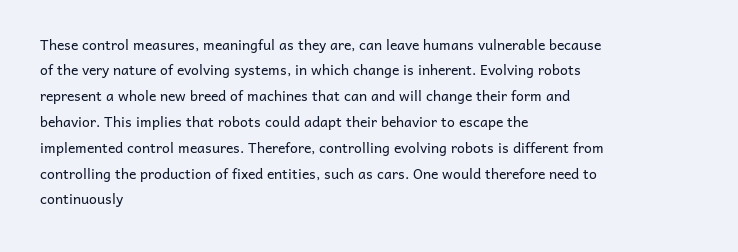These control measures, meaningful as they are, can leave humans vulnerable because of the very nature of evolving systems, in which change is inherent. Evolving robots represent a whole new breed of machines that can and will change their form and behavior. This implies that robots could adapt their behavior to escape the implemented control measures. Therefore, controlling evolving robots is different from controlling the production of fixed entities, such as cars. One would therefore need to continuously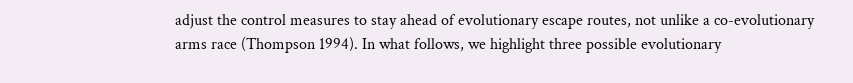adjust the control measures to stay ahead of evolutionary escape routes, not unlike a co-evolutionary arms race (Thompson 1994). In what follows, we highlight three possible evolutionary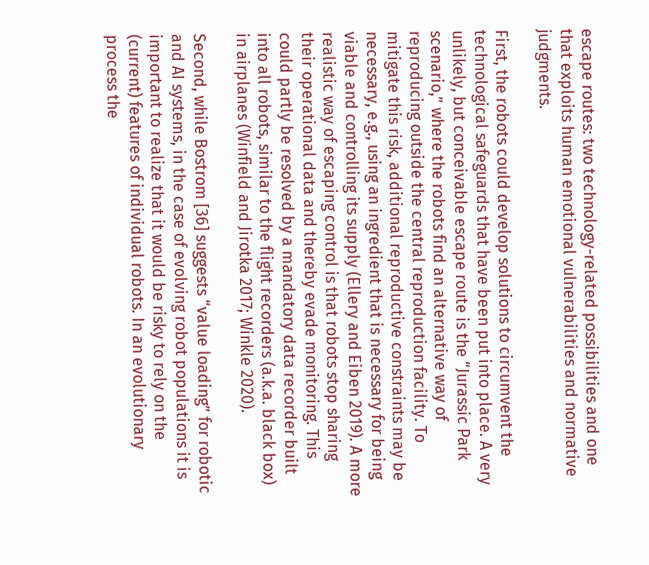escape routes: two technology-related possibilities and one that exploits human emotional vulnerabilities and normative judgments.

First, the robots could develop solutions to circumvent the technological safeguards that have been put into place. A very unlikely, but conceivable escape route is the “Jurassic Park scenario,” where the robots find an alternative way of reproducing outside the central reproduction facility. To mitigate this risk, additional reproductive constraints may be necessary, e.g., using an ingredient that is necessary for being viable and controlling its supply (Ellery and Eiben 2019). A more realistic way of escaping control is that robots stop sharing their operational data and thereby evade monitoring. This could partly be resolved by a mandatory data recorder built into all robots, similar to the flight recorders (a.k.a. black box) in airplanes (Winfield and Jirotka 2017; Winkle 2020).

Second, while Bostrom [36] suggests “value loading” for robotic and AI systems, in the case of evolving robot populations it is important to realize that it would be risky to rely on the (current) features of individual robots. In an evolutionary process the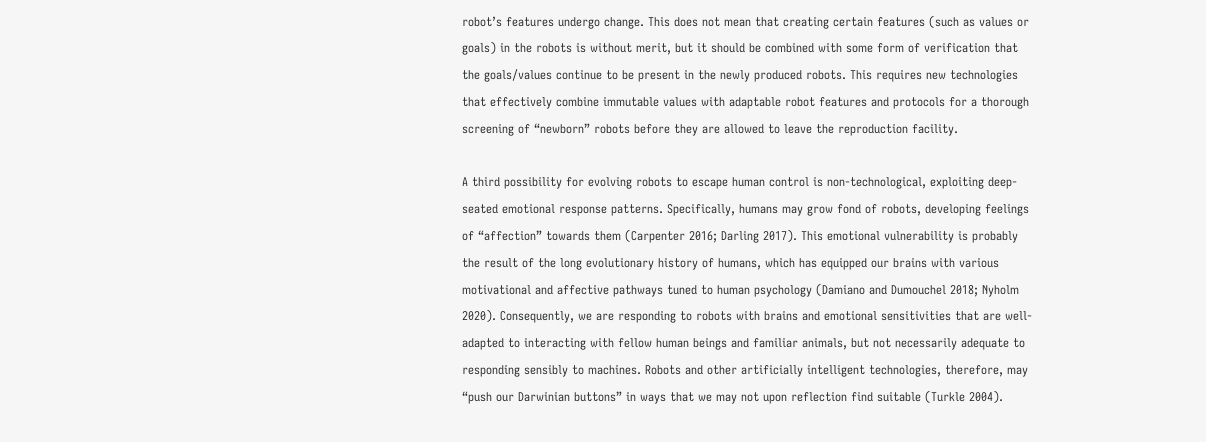robot’s features undergo change. This does not mean that creating certain features (such as values or goals) in the robots is without merit, but it should be combined with some form of verification that the goals/values continue to be present in the newly produced robots. This requires new technologies that effectively combine immutable values with adaptable robot features and protocols for a thorough screening of “newborn” robots before they are allowed to leave the reproduction facility.

A third possibility for evolving robots to escape human control is non-technological, exploiting deep-seated emotional response patterns. Specifically, humans may grow fond of robots, developing feelings of “affection” towards them (Carpenter 2016; Darling 2017). This emotional vulnerability is probably the result of the long evolutionary history of humans, which has equipped our brains with various motivational and affective pathways tuned to human psychology (Damiano and Dumouchel 2018; Nyholm 2020). Consequently, we are responding to robots with brains and emotional sensitivities that are well-adapted to interacting with fellow human beings and familiar animals, but not necessarily adequate to responding sensibly to machines. Robots and other artificially intelligent technologies, therefore, may “push our Darwinian buttons” in ways that we may not upon reflection find suitable (Turkle 2004).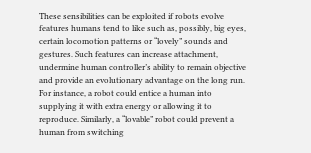These sensibilities can be exploited if robots evolve features humans tend to like such as, possibly, big eyes, certain locomotion patterns or “lovely” sounds and gestures. Such features can increase attachment, undermine human controller’s ability to remain objective and provide an evolutionary advantage on the long run. For instance, a robot could entice a human into supplying it with extra energy or allowing it to reproduce. Similarly, a “lovable” robot could prevent a human from switching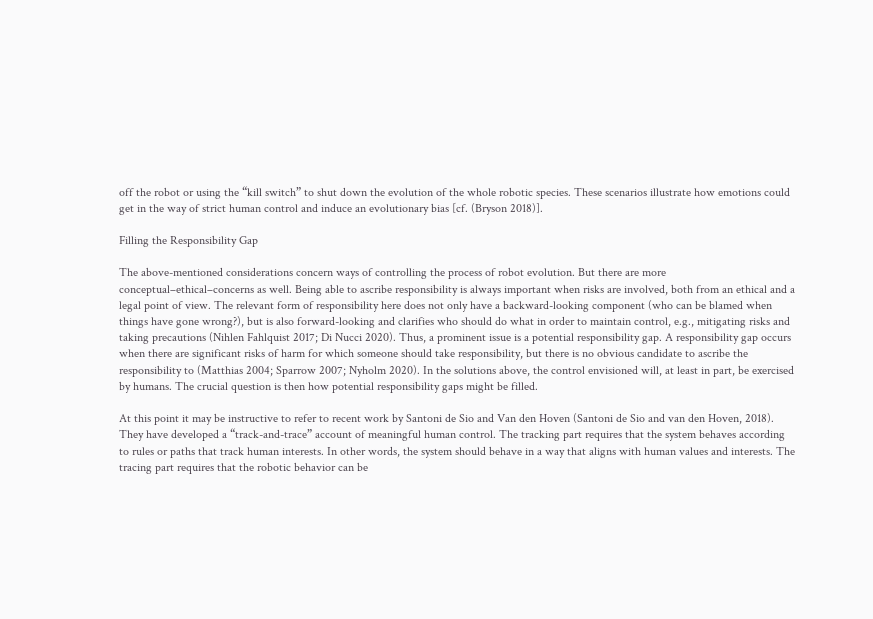off the robot or using the “kill switch” to shut down the evolution of the whole robotic species. These scenarios illustrate how emotions could get in the way of strict human control and induce an evolutionary bias [cf. (Bryson 2018)].

Filling the Responsibility Gap

The above-mentioned considerations concern ways of controlling the process of robot evolution. But there are more conceptual–ethical–concerns as well. Being able to ascribe responsibility is always important when risks are involved, both from an ethical and a legal point of view. The relevant form of responsibility here does not only have a backward-looking component (who can be blamed when things have gone wrong?), but is also forward-looking and clarifies who should do what in order to maintain control, e.g., mitigating risks and taking precautions (Nihlen Fahlquist 2017; Di Nucci 2020). Thus, a prominent issue is a potential responsibility gap. A responsibility gap occurs when there are significant risks of harm for which someone should take responsibility, but there is no obvious candidate to ascribe the responsibility to (Matthias 2004; Sparrow 2007; Nyholm 2020). In the solutions above, the control envisioned will, at least in part, be exercised by humans. The crucial question is then how potential responsibility gaps might be filled.

At this point it may be instructive to refer to recent work by Santoni de Sio and Van den Hoven (Santoni de Sio and van den Hoven, 2018). They have developed a “track-and-trace” account of meaningful human control. The tracking part requires that the system behaves according to rules or paths that track human interests. In other words, the system should behave in a way that aligns with human values and interests. The tracing part requires that the robotic behavior can be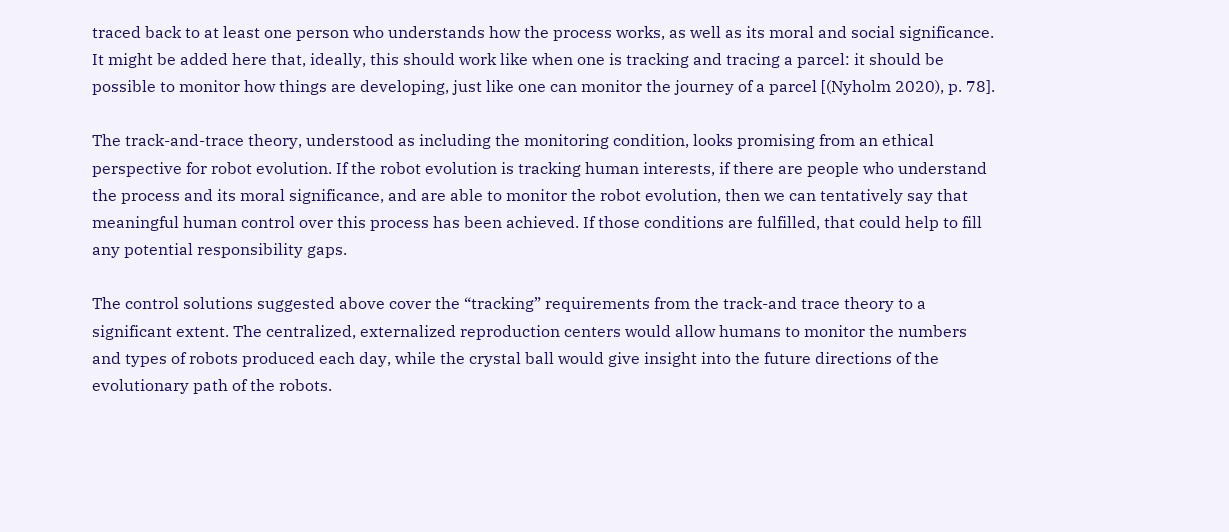traced back to at least one person who understands how the process works, as well as its moral and social significance. It might be added here that, ideally, this should work like when one is tracking and tracing a parcel: it should be possible to monitor how things are developing, just like one can monitor the journey of a parcel [(Nyholm 2020), p. 78].

The track-and-trace theory, understood as including the monitoring condition, looks promising from an ethical perspective for robot evolution. If the robot evolution is tracking human interests, if there are people who understand the process and its moral significance, and are able to monitor the robot evolution, then we can tentatively say that meaningful human control over this process has been achieved. If those conditions are fulfilled, that could help to fill any potential responsibility gaps.

The control solutions suggested above cover the “tracking” requirements from the track-and trace theory to a significant extent. The centralized, externalized reproduction centers would allow humans to monitor the numbers and types of robots produced each day, while the crystal ball would give insight into the future directions of the evolutionary path of the robots.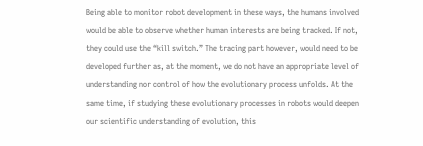Being able to monitor robot development in these ways, the humans involved would be able to observe whether human interests are being tracked. If not, they could use the “kill switch.” The tracing part however, would need to be developed further as, at the moment, we do not have an appropriate level of understanding nor control of how the evolutionary process unfolds. At the same time, if studying these evolutionary processes in robots would deepen our scientific understanding of evolution, this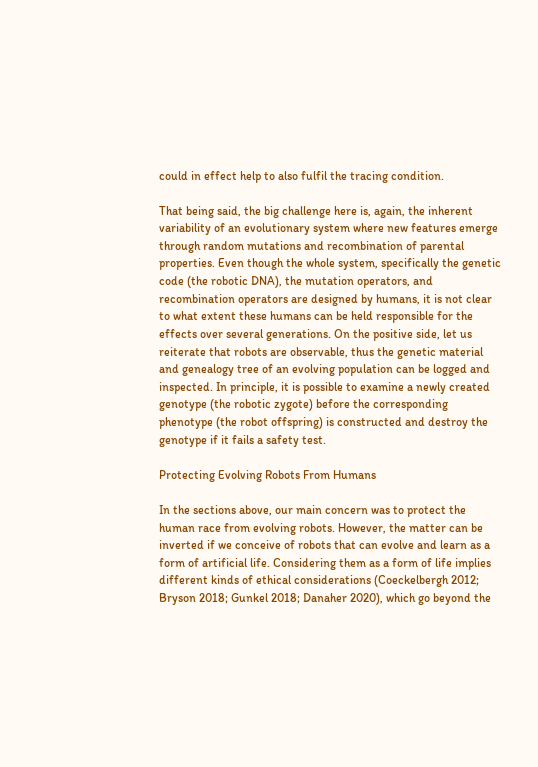could in effect help to also fulfil the tracing condition.

That being said, the big challenge here is, again, the inherent variability of an evolutionary system where new features emerge through random mutations and recombination of parental properties. Even though the whole system, specifically the genetic code (the robotic DNA), the mutation operators, and recombination operators are designed by humans, it is not clear to what extent these humans can be held responsible for the effects over several generations. On the positive side, let us reiterate that robots are observable, thus the genetic material and genealogy tree of an evolving population can be logged and inspected. In principle, it is possible to examine a newly created genotype (the robotic zygote) before the corresponding phenotype (the robot offspring) is constructed and destroy the genotype if it fails a safety test.

Protecting Evolving Robots From Humans

In the sections above, our main concern was to protect the human race from evolving robots. However, the matter can be inverted if we conceive of robots that can evolve and learn as a form of artificial life. Considering them as a form of life implies different kinds of ethical considerations (Coeckelbergh 2012; Bryson 2018; Gunkel 2018; Danaher 2020), which go beyond the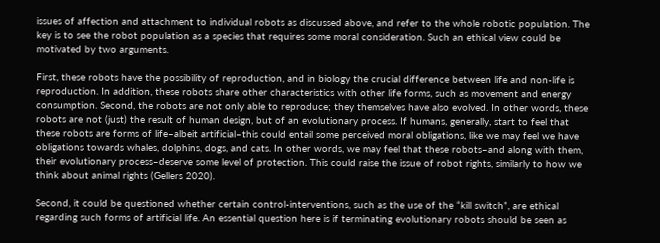issues of affection and attachment to individual robots as discussed above, and refer to the whole robotic population. The key is to see the robot population as a species that requires some moral consideration. Such an ethical view could be motivated by two arguments.

First, these robots have the possibility of reproduction, and in biology the crucial difference between life and non-life is reproduction. In addition, these robots share other characteristics with other life forms, such as movement and energy consumption. Second, the robots are not only able to reproduce; they themselves have also evolved. In other words, these robots are not (just) the result of human design, but of an evolutionary process. If humans, generally, start to feel that these robots are forms of life–albeit artificial–this could entail some perceived moral obligations, like we may feel we have obligations towards whales, dolphins, dogs, and cats. In other words, we may feel that these robots–and along with them, their evolutionary process–deserve some level of protection. This could raise the issue of robot rights, similarly to how we think about animal rights (Gellers 2020).

Second, it could be questioned whether certain control-interventions, such as the use of the “kill switch”, are ethical regarding such forms of artificial life. An essential question here is if terminating evolutionary robots should be seen as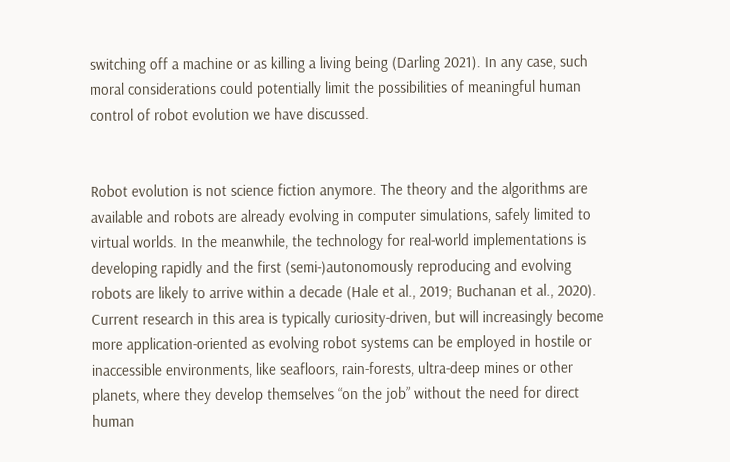switching off a machine or as killing a living being (Darling 2021). In any case, such moral considerations could potentially limit the possibilities of meaningful human control of robot evolution we have discussed.


Robot evolution is not science fiction anymore. The theory and the algorithms are available and robots are already evolving in computer simulations, safely limited to virtual worlds. In the meanwhile, the technology for real-world implementations is developing rapidly and the first (semi-)autonomously reproducing and evolving robots are likely to arrive within a decade (Hale et al., 2019; Buchanan et al., 2020). Current research in this area is typically curiosity-driven, but will increasingly become more application-oriented as evolving robot systems can be employed in hostile or inaccessible environments, like seafloors, rain-forests, ultra-deep mines or other planets, where they develop themselves “on the job” without the need for direct human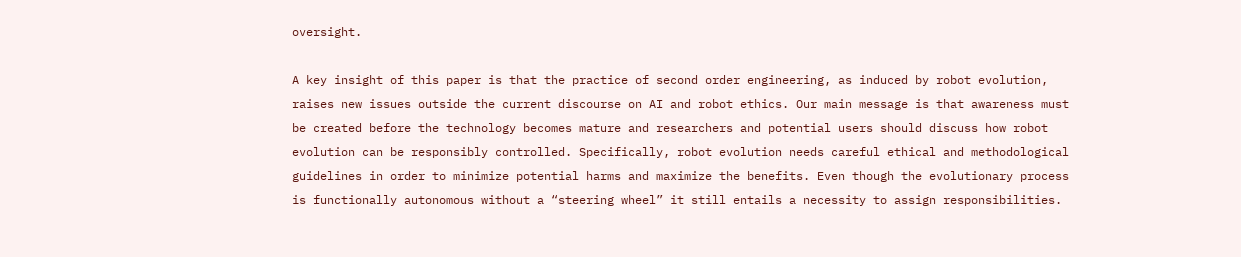oversight.

A key insight of this paper is that the practice of second order engineering, as induced by robot evolution, raises new issues outside the current discourse on AI and robot ethics. Our main message is that awareness must be created before the technology becomes mature and researchers and potential users should discuss how robot evolution can be responsibly controlled. Specifically, robot evolution needs careful ethical and methodological guidelines in order to minimize potential harms and maximize the benefits. Even though the evolutionary process is functionally autonomous without a “steering wheel” it still entails a necessity to assign responsibilities.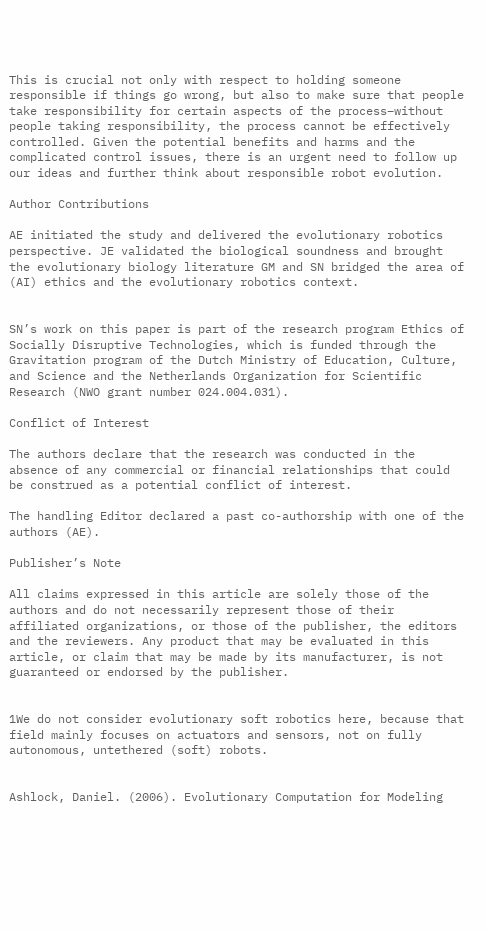This is crucial not only with respect to holding someone responsible if things go wrong, but also to make sure that people take responsibility for certain aspects of the process–without people taking responsibility, the process cannot be effectively controlled. Given the potential benefits and harms and the complicated control issues, there is an urgent need to follow up our ideas and further think about responsible robot evolution.

Author Contributions

AE initiated the study and delivered the evolutionary robotics perspective. JE validated the biological soundness and brought the evolutionary biology literature GM and SN bridged the area of (AI) ethics and the evolutionary robotics context.


SN’s work on this paper is part of the research program Ethics of Socially Disruptive Technologies, which is funded through the Gravitation program of the Dutch Ministry of Education, Culture, and Science and the Netherlands Organization for Scientific Research (NWO grant number 024.004.031).

Conflict of Interest

The authors declare that the research was conducted in the absence of any commercial or financial relationships that could be construed as a potential conflict of interest.

The handling Editor declared a past co-authorship with one of the authors (AE).

Publisher’s Note

All claims expressed in this article are solely those of the authors and do not necessarily represent those of their affiliated organizations, or those of the publisher, the editors and the reviewers. Any product that may be evaluated in this article, or claim that may be made by its manufacturer, is not guaranteed or endorsed by the publisher.


1We do not consider evolutionary soft robotics here, because that field mainly focuses on actuators and sensors, not on fully autonomous, untethered (soft) robots.


Ashlock, Daniel. (2006). Evolutionary Computation for Modeling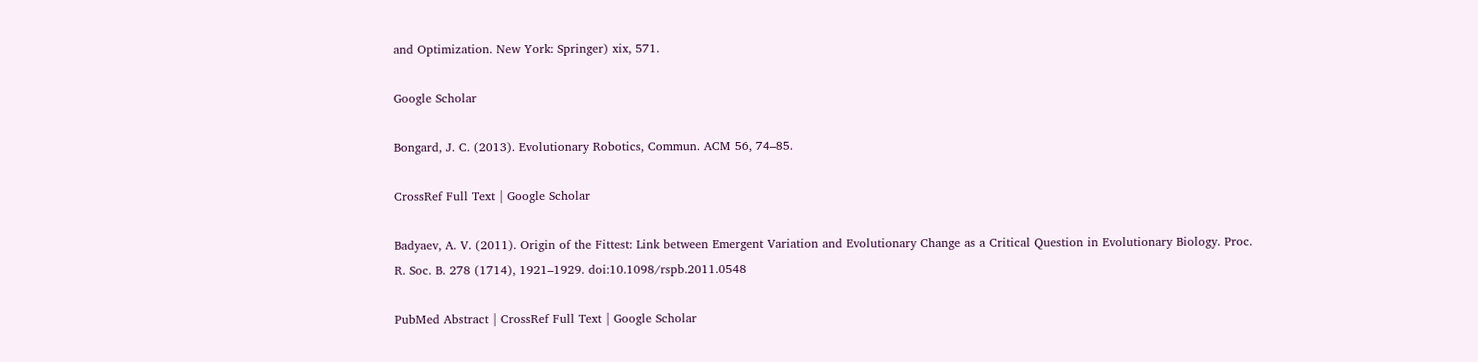and Optimization. New York: Springer) xix, 571.

Google Scholar

Bongard, J. C. (2013). Evolutionary Robotics, Commun. ACM 56, 74–85.

CrossRef Full Text | Google Scholar

Badyaev, A. V. (2011). Origin of the Fittest: Link between Emergent Variation and Evolutionary Change as a Critical Question in Evolutionary Biology. Proc. R. Soc. B. 278 (1714), 1921–1929. doi:10.1098/rspb.2011.0548

PubMed Abstract | CrossRef Full Text | Google Scholar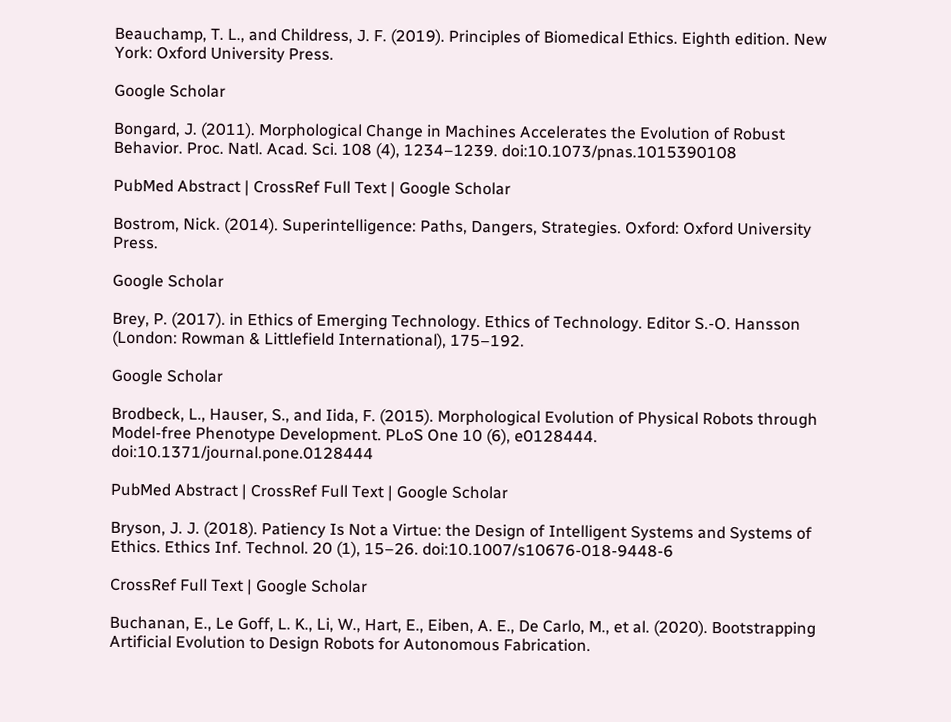Beauchamp, T. L., and Childress, J. F. (2019). Principles of Biomedical Ethics. Eighth edition. New York: Oxford University Press.

Google Scholar

Bongard, J. (2011). Morphological Change in Machines Accelerates the Evolution of Robust Behavior. Proc. Natl. Acad. Sci. 108 (4), 1234–1239. doi:10.1073/pnas.1015390108

PubMed Abstract | CrossRef Full Text | Google Scholar

Bostrom, Nick. (2014). Superintelligence: Paths, Dangers, Strategies. Oxford: Oxford University Press.

Google Scholar

Brey, P. (2017). in Ethics of Emerging Technology. Ethics of Technology. Editor S.-O. Hansson (London: Rowman & Littlefield International), 175–192.

Google Scholar

Brodbeck, L., Hauser, S., and Iida, F. (2015). Morphological Evolution of Physical Robots through Model-free Phenotype Development. PLoS One 10 (6), e0128444. doi:10.1371/journal.pone.0128444

PubMed Abstract | CrossRef Full Text | Google Scholar

Bryson, J. J. (2018). Patiency Is Not a Virtue: the Design of Intelligent Systems and Systems of Ethics. Ethics Inf. Technol. 20 (1), 15–26. doi:10.1007/s10676-018-9448-6

CrossRef Full Text | Google Scholar

Buchanan, E., Le Goff, L. K., Li, W., Hart, E., Eiben, A. E., De Carlo, M., et al. (2020). Bootstrapping Artificial Evolution to Design Robots for Autonomous Fabrication.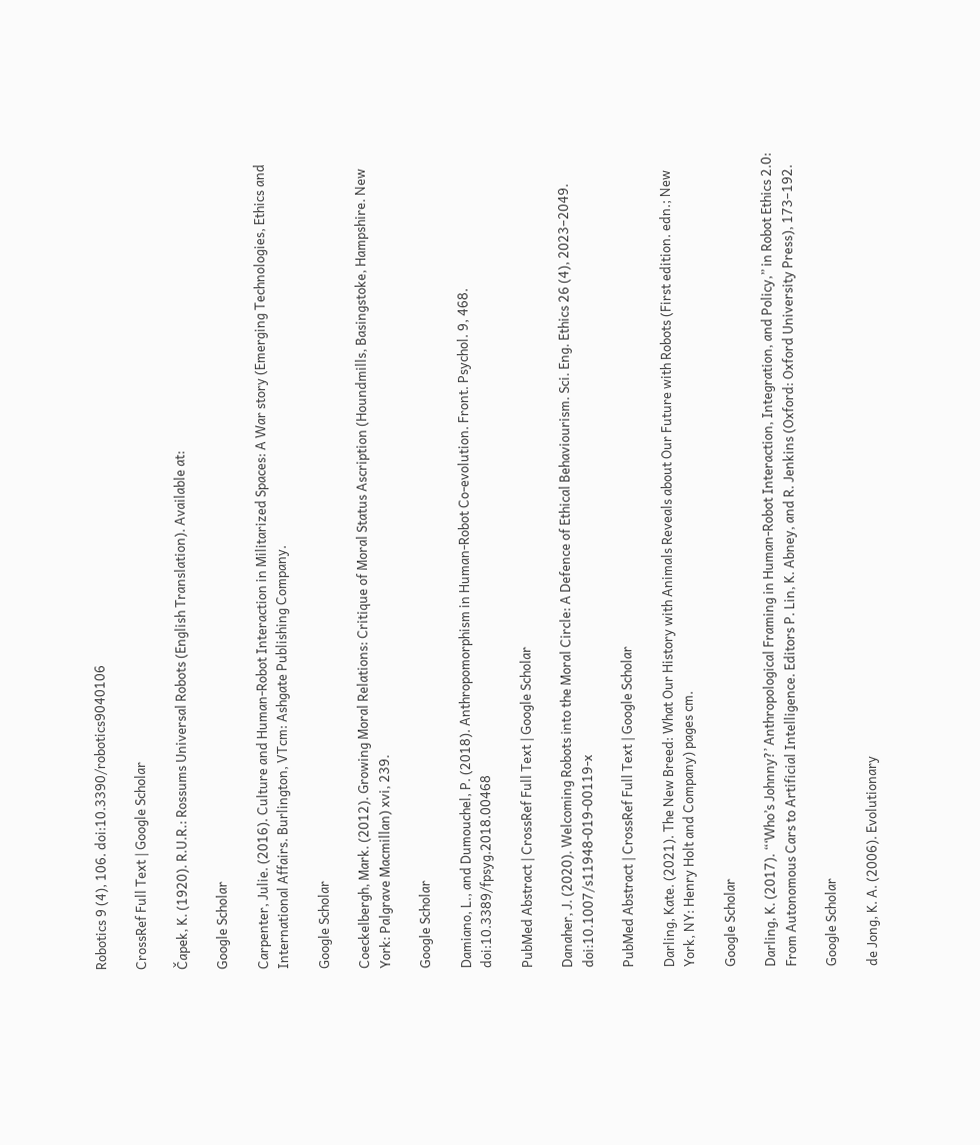Robotics 9 (4), 106. doi:10.3390/robotics9040106

CrossRef Full Text | Google Scholar

Čapek, K. (1920). R.U.R.: Rossums Universal Robots (English Translation). Available at:

Google Scholar

Carpenter, Julie. (2016). Culture and Human-Robot Interaction in Militarized Spaces: A War story (Emerging Technologies, Ethics and International Affairs. Burlington, VTcm: Ashgate Publishing Company.

Google Scholar

Coeckelbergh, Mark. (2012). Growing Moral Relations: Critique of Moral Status Ascription (Houndmills, Basingstoke, Hampshire. New York: Palgrave Macmillan) xvi, 239.

Google Scholar

Damiano, L., and Dumouchel, P. (2018). Anthropomorphism in Human-Robot Co-evolution. Front. Psychol. 9, 468. doi:10.3389/fpsyg.2018.00468

PubMed Abstract | CrossRef Full Text | Google Scholar

Danaher, J. (2020). Welcoming Robots into the Moral Circle: A Defence of Ethical Behaviourism. Sci. Eng. Ethics 26 (4), 2023–2049. doi:10.1007/s11948-019-00119-x

PubMed Abstract | CrossRef Full Text | Google Scholar

Darling, Kate. (2021). The New Breed: What Our History with Animals Reveals about Our Future with Robots (First edition. edn.; New York, NY: Henry Holt and Company) pages cm.

Google Scholar

Darling, K. (2017). “‘Who’s Johnny?’ Anthropological Framing in Human-Robot Interaction, Integration, and Policy,” in Robot Ethics 2.0: From Autonomous Cars to Artificial Intelligence. Editors P. Lin, K. Abney, and R. Jenkins (Oxford: Oxford University Press), 173–192.

Google Scholar

de Jong, K. A. (2006). Evolutionary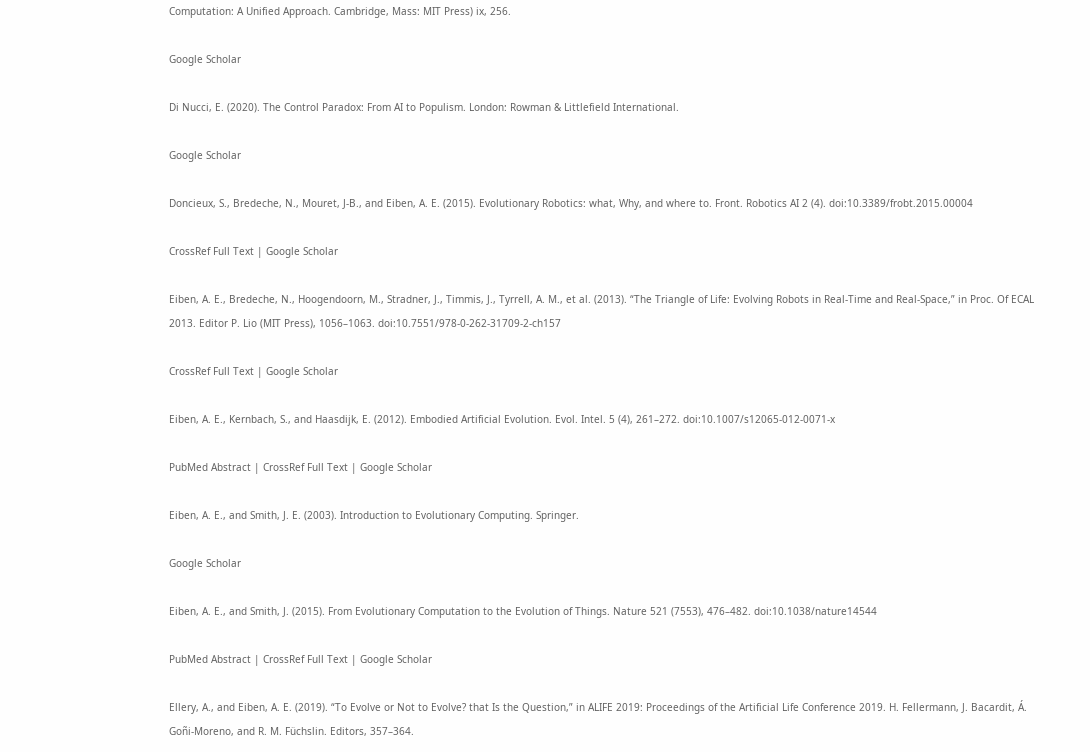Computation: A Unified Approach. Cambridge, Mass: MIT Press) ix, 256.

Google Scholar

Di Nucci, E. (2020). The Control Paradox: From AI to Populism. London: Rowman & Littlefield International.

Google Scholar

Doncieux, S., Bredeche, N., Mouret, J-B., and Eiben, A. E. (2015). Evolutionary Robotics: what, Why, and where to. Front. Robotics AI 2 (4). doi:10.3389/frobt.2015.00004

CrossRef Full Text | Google Scholar

Eiben, A. E., Bredeche, N., Hoogendoorn, M., Stradner, J., Timmis, J., Tyrrell, A. M., et al. (2013). “The Triangle of Life: Evolving Robots in Real-Time and Real-Space,” in Proc. Of ECAL 2013. Editor P. Lio (MIT Press), 1056–1063. doi:10.7551/978-0-262-31709-2-ch157

CrossRef Full Text | Google Scholar

Eiben, A. E., Kernbach, S., and Haasdijk, E. (2012). Embodied Artificial Evolution. Evol. Intel. 5 (4), 261–272. doi:10.1007/s12065-012-0071-x

PubMed Abstract | CrossRef Full Text | Google Scholar

Eiben, A. E., and Smith, J. E. (2003). Introduction to Evolutionary Computing. Springer.

Google Scholar

Eiben, A. E., and Smith, J. (2015). From Evolutionary Computation to the Evolution of Things. Nature 521 (7553), 476–482. doi:10.1038/nature14544

PubMed Abstract | CrossRef Full Text | Google Scholar

Ellery, A., and Eiben, A. E. (2019). “To Evolve or Not to Evolve? that Is the Question,” in ALIFE 2019: Proceedings of the Artificial Life Conference 2019. H. Fellermann, J. Bacardit, Á. Goñi-Moreno, and R. M. Füchslin. Editors, 357–364.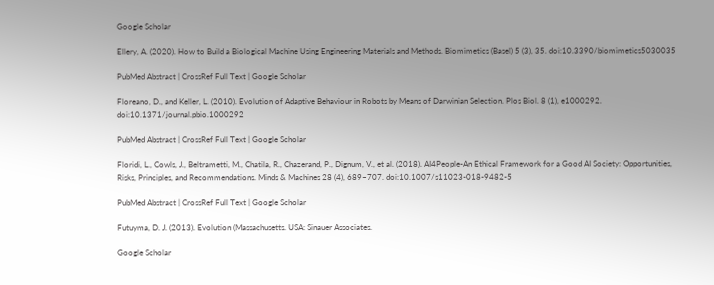Google Scholar

Ellery, A. (2020). How to Build a Biological Machine Using Engineering Materials and Methods. Biomimetics (Basel) 5 (3), 35. doi:10.3390/biomimetics5030035

PubMed Abstract | CrossRef Full Text | Google Scholar

Floreano, D., and Keller, L. (2010). Evolution of Adaptive Behaviour in Robots by Means of Darwinian Selection. Plos Biol. 8 (1), e1000292. doi:10.1371/journal.pbio.1000292

PubMed Abstract | CrossRef Full Text | Google Scholar

Floridi, L., Cowls, J., Beltrametti, M., Chatila, R., Chazerand, P., Dignum, V., et al. (2018). AI4People-An Ethical Framework for a Good AI Society: Opportunities, Risks, Principles, and Recommendations. Minds & Machines 28 (4), 689–707. doi:10.1007/s11023-018-9482-5

PubMed Abstract | CrossRef Full Text | Google Scholar

Futuyma, D. J. (2013). Evolution (Massachusetts. USA: Sinauer Associates.

Google Scholar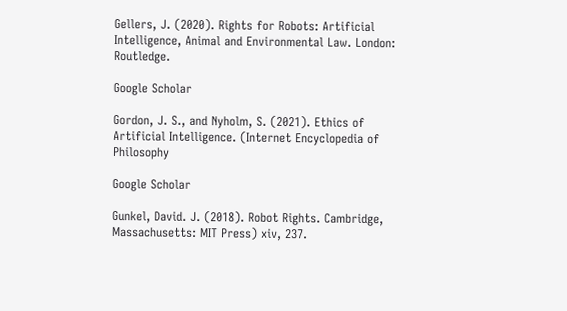Gellers, J. (2020). Rights for Robots: Artificial Intelligence, Animal and Environmental Law. London: Routledge.

Google Scholar

Gordon, J. S., and Nyholm, S. (2021). Ethics of Artificial Intelligence. (Internet Encyclopedia of Philosophy

Google Scholar

Gunkel, David. J. (2018). Robot Rights. Cambridge, Massachusetts: MIT Press) xiv, 237.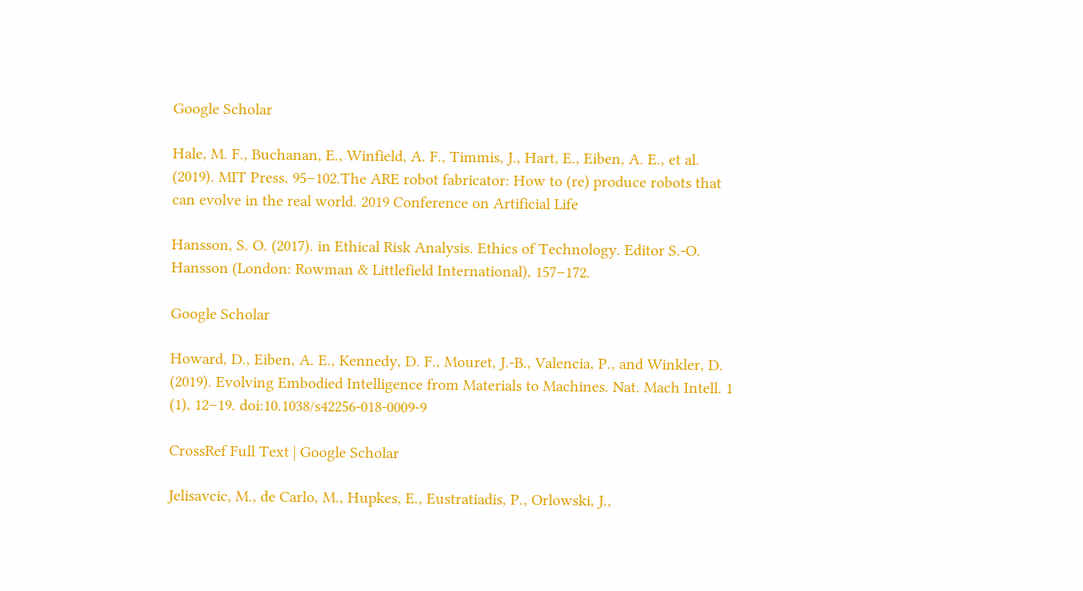Google Scholar

Hale, M. F., Buchanan, E., Winfield, A. F., Timmis, J., Hart, E., Eiben, A. E., et al. (2019). MIT Press, 95–102.The ARE robot fabricator: How to (re) produce robots that can evolve in the real world. 2019 Conference on Artificial Life

Hansson, S. O. (2017). in Ethical Risk Analysis. Ethics of Technology. Editor S.-O. Hansson (London: Rowman & Littlefield International), 157–172.

Google Scholar

Howard, D., Eiben, A. E., Kennedy, D. F., Mouret, J.-B., Valencia, P., and Winkler, D. (2019). Evolving Embodied Intelligence from Materials to Machines. Nat. Mach Intell. 1 (1), 12–19. doi:10.1038/s42256-018-0009-9

CrossRef Full Text | Google Scholar

Jelisavcic, M., de Carlo, M., Hupkes, E., Eustratiadis, P., Orlowski, J.,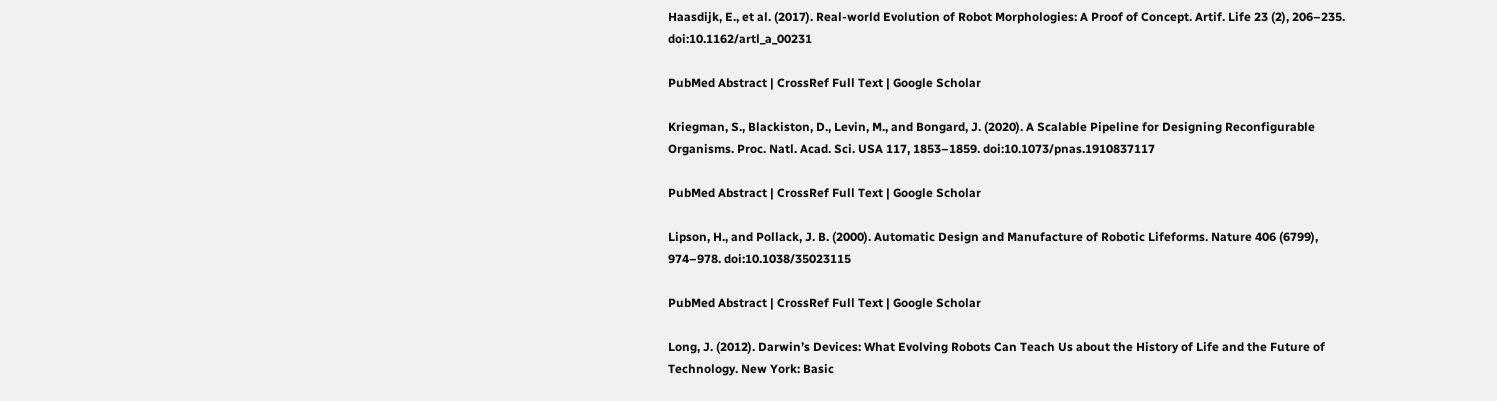Haasdijk, E., et al. (2017). Real-world Evolution of Robot Morphologies: A Proof of Concept. Artif. Life 23 (2), 206–235. doi:10.1162/artl_a_00231

PubMed Abstract | CrossRef Full Text | Google Scholar

Kriegman, S., Blackiston, D., Levin, M., and Bongard, J. (2020). A Scalable Pipeline for Designing Reconfigurable Organisms. Proc. Natl. Acad. Sci. USA 117, 1853–1859. doi:10.1073/pnas.1910837117

PubMed Abstract | CrossRef Full Text | Google Scholar

Lipson, H., and Pollack, J. B. (2000). Automatic Design and Manufacture of Robotic Lifeforms. Nature 406 (6799), 974–978. doi:10.1038/35023115

PubMed Abstract | CrossRef Full Text | Google Scholar

Long, J. (2012). Darwin’s Devices: What Evolving Robots Can Teach Us about the History of Life and the Future of Technology. New York: Basic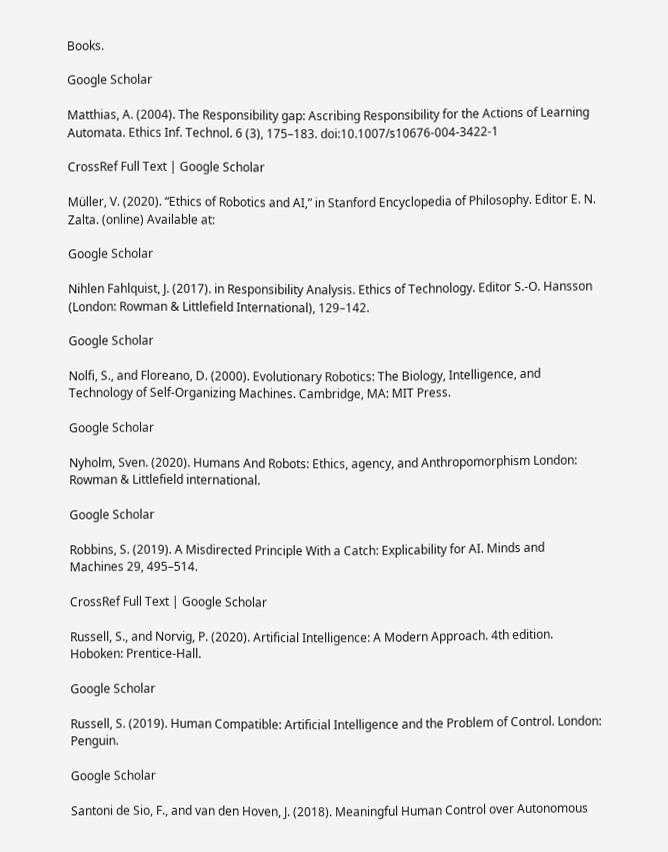Books.

Google Scholar

Matthias, A. (2004). The Responsibility gap: Ascribing Responsibility for the Actions of Learning Automata. Ethics Inf. Technol. 6 (3), 175–183. doi:10.1007/s10676-004-3422-1

CrossRef Full Text | Google Scholar

Müller, V. (2020). “Ethics of Robotics and AI,” in Stanford Encyclopedia of Philosophy. Editor E. N. Zalta. (online) Available at:

Google Scholar

Nihlen Fahlquist, J. (2017). in Responsibility Analysis. Ethics of Technology. Editor S.-O. Hansson (London: Rowman & Littlefield International), 129–142.

Google Scholar

Nolfi, S., and Floreano, D. (2000). Evolutionary Robotics: The Biology, Intelligence, and Technology of Self-Organizing Machines. Cambridge, MA: MIT Press.

Google Scholar

Nyholm, Sven. (2020). Humans And Robots: Ethics, agency, and Anthropomorphism London: Rowman & Littlefield international.

Google Scholar

Robbins, S. (2019). A Misdirected Principle With a Catch: Explicability for AI. Minds and Machines 29, 495–514.

CrossRef Full Text | Google Scholar

Russell, S., and Norvig, P. (2020). Artificial Intelligence: A Modern Approach. 4th edition. Hoboken: Prentice-Hall.

Google Scholar

Russell, S. (2019). Human Compatible: Artificial Intelligence and the Problem of Control. London: Penguin.

Google Scholar

Santoni de Sio, F., and van den Hoven, J. (2018). Meaningful Human Control over Autonomous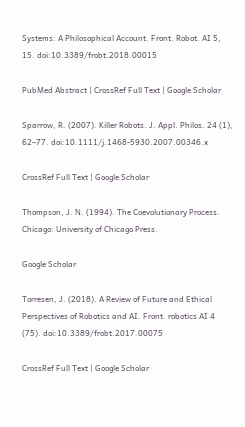Systems: A Philosophical Account. Front. Robot. AI 5, 15. doi:10.3389/frobt.2018.00015

PubMed Abstract | CrossRef Full Text | Google Scholar

Sparrow, R. (2007). Killer Robots. J. Appl. Philos. 24 (1), 62–77. doi:10.1111/j.1468-5930.2007.00346.x

CrossRef Full Text | Google Scholar

Thompson, J. N. (1994). The Coevolutionary Process. Chicago: University of Chicago Press.

Google Scholar

Torresen, J. (2018). A Review of Future and Ethical Perspectives of Robotics and AI. Front. robotics AI 4 (75). doi:10.3389/frobt.2017.00075

CrossRef Full Text | Google Scholar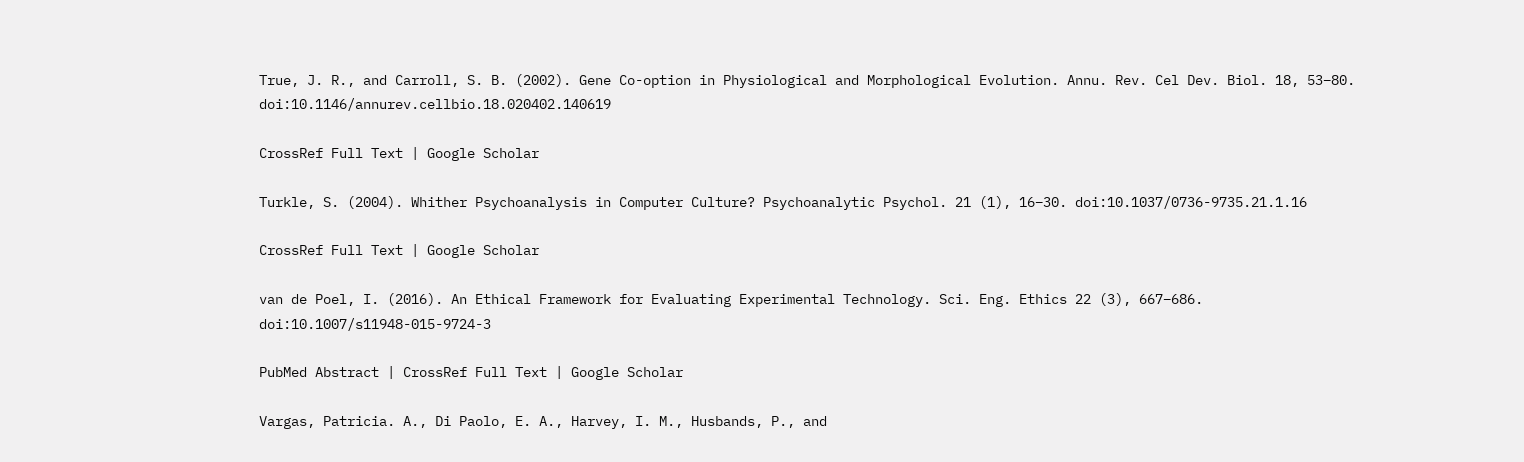True, J. R., and Carroll, S. B. (2002). Gene Co-option in Physiological and Morphological Evolution. Annu. Rev. Cel Dev. Biol. 18, 53–80. doi:10.1146/annurev.cellbio.18.020402.140619

CrossRef Full Text | Google Scholar

Turkle, S. (2004). Whither Psychoanalysis in Computer Culture? Psychoanalytic Psychol. 21 (1), 16–30. doi:10.1037/0736-9735.21.1.16

CrossRef Full Text | Google Scholar

van de Poel, I. (2016). An Ethical Framework for Evaluating Experimental Technology. Sci. Eng. Ethics 22 (3), 667–686. doi:10.1007/s11948-015-9724-3

PubMed Abstract | CrossRef Full Text | Google Scholar

Vargas, Patricia. A., Di Paolo, E. A., Harvey, I. M., Husbands, P., and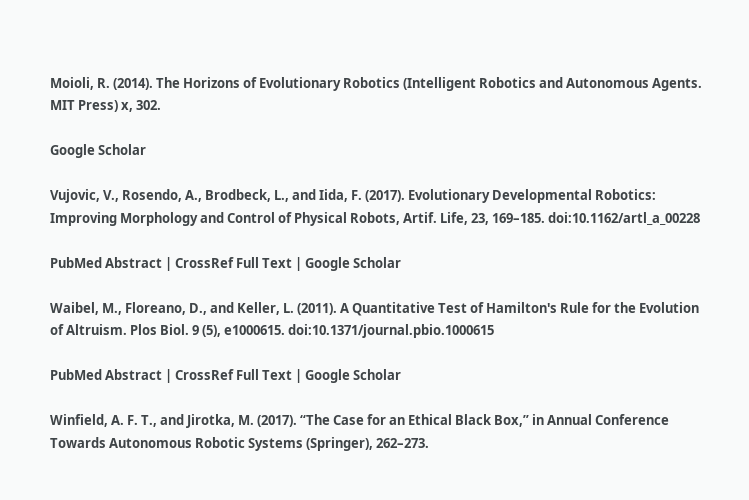Moioli, R. (2014). The Horizons of Evolutionary Robotics (Intelligent Robotics and Autonomous Agents. MIT Press) x, 302.

Google Scholar

Vujovic, V., Rosendo, A., Brodbeck, L., and Iida, F. (2017). Evolutionary Developmental Robotics: Improving Morphology and Control of Physical Robots, Artif. Life, 23, 169–185. doi:10.1162/artl_a_00228

PubMed Abstract | CrossRef Full Text | Google Scholar

Waibel, M., Floreano, D., and Keller, L. (2011). A Quantitative Test of Hamilton's Rule for the Evolution of Altruism. Plos Biol. 9 (5), e1000615. doi:10.1371/journal.pbio.1000615

PubMed Abstract | CrossRef Full Text | Google Scholar

Winfield, A. F. T., and Jirotka, M. (2017). “The Case for an Ethical Black Box,” in Annual Conference Towards Autonomous Robotic Systems (Springer), 262–273.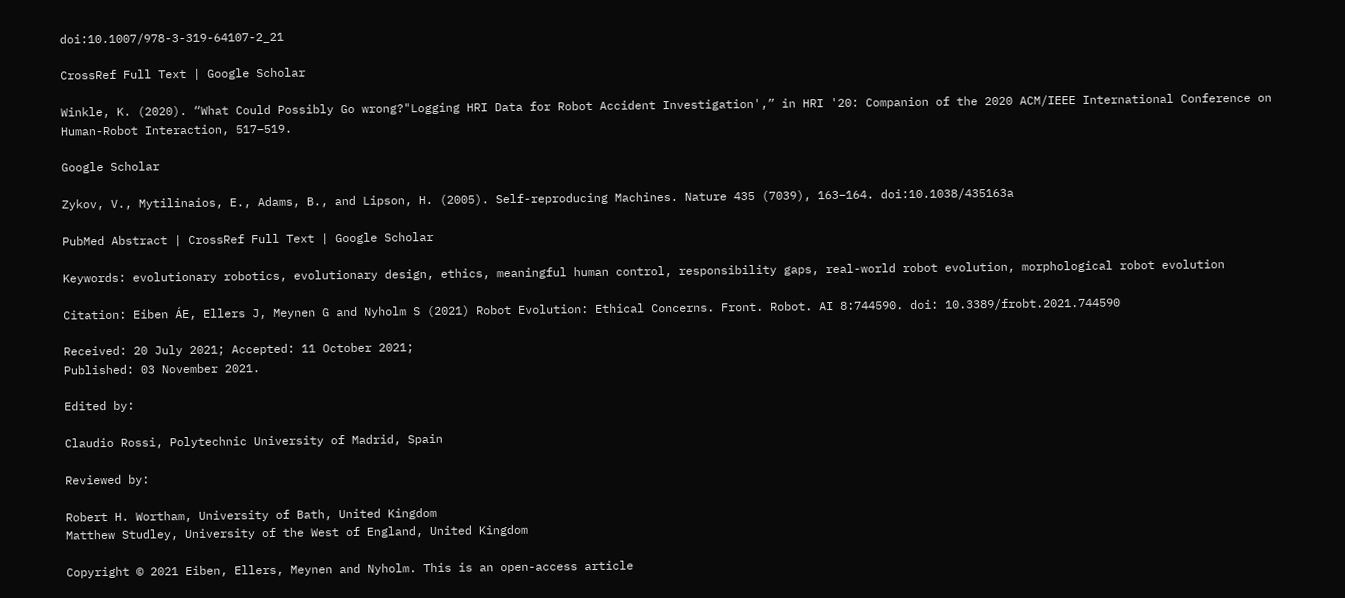doi:10.1007/978-3-319-64107-2_21

CrossRef Full Text | Google Scholar

Winkle, K. (2020). “What Could Possibly Go wrong?"Logging HRI Data for Robot Accident Investigation',” in HRI '20: Companion of the 2020 ACM/IEEE International Conference on Human-Robot Interaction, 517–519.

Google Scholar

Zykov, V., Mytilinaios, E., Adams, B., and Lipson, H. (2005). Self-reproducing Machines. Nature 435 (7039), 163–164. doi:10.1038/435163a

PubMed Abstract | CrossRef Full Text | Google Scholar

Keywords: evolutionary robotics, evolutionary design, ethics, meaningful human control, responsibility gaps, real-world robot evolution, morphological robot evolution

Citation: Eiben ÁE, Ellers J, Meynen G and Nyholm S (2021) Robot Evolution: Ethical Concerns. Front. Robot. AI 8:744590. doi: 10.3389/frobt.2021.744590

Received: 20 July 2021; Accepted: 11 October 2021;
Published: 03 November 2021.

Edited by:

Claudio Rossi, Polytechnic University of Madrid, Spain

Reviewed by:

Robert H. Wortham, University of Bath, United Kingdom
Matthew Studley, University of the West of England, United Kingdom

Copyright © 2021 Eiben, Ellers, Meynen and Nyholm. This is an open-access article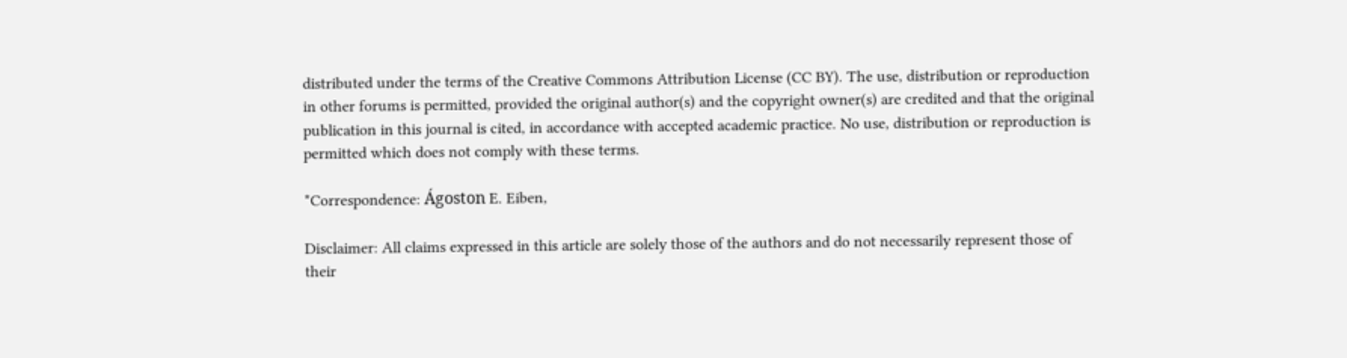distributed under the terms of the Creative Commons Attribution License (CC BY). The use, distribution or reproduction in other forums is permitted, provided the original author(s) and the copyright owner(s) are credited and that the original publication in this journal is cited, in accordance with accepted academic practice. No use, distribution or reproduction is permitted which does not comply with these terms.

*Correspondence: Ágoston E. Eiben,

Disclaimer: All claims expressed in this article are solely those of the authors and do not necessarily represent those of their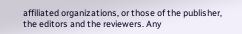affiliated organizations, or those of the publisher, the editors and the reviewers. Any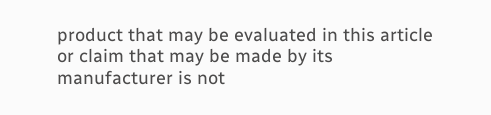product that may be evaluated in this article or claim that may be made by its manufacturer is not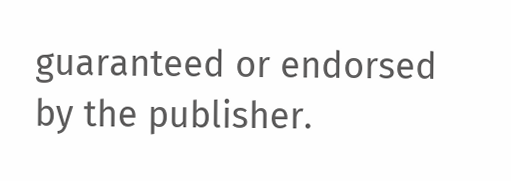guaranteed or endorsed by the publisher.